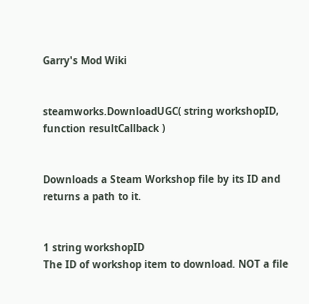Garry's Mod Wiki


steamworks.DownloadUGC( string workshopID, function resultCallback )


Downloads a Steam Workshop file by its ID and returns a path to it.


1 string workshopID
The ID of workshop item to download. NOT a file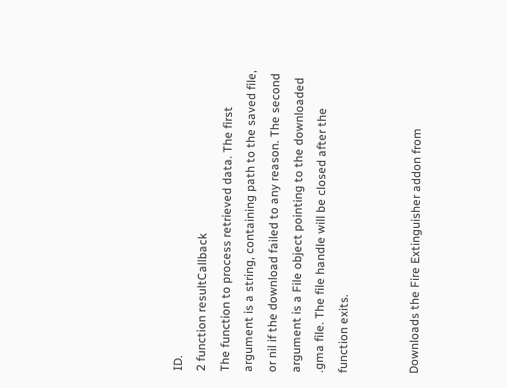ID.
2 function resultCallback
The function to process retrieved data. The first argument is a string, containing path to the saved file, or nil if the download failed to any reason. The second argument is a File object pointing to the downloaded .gma file. The file handle will be closed after the function exits.


Downloads the Fire Extinguisher addon from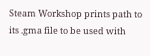Steam Workshop prints path to its .gma file to be used with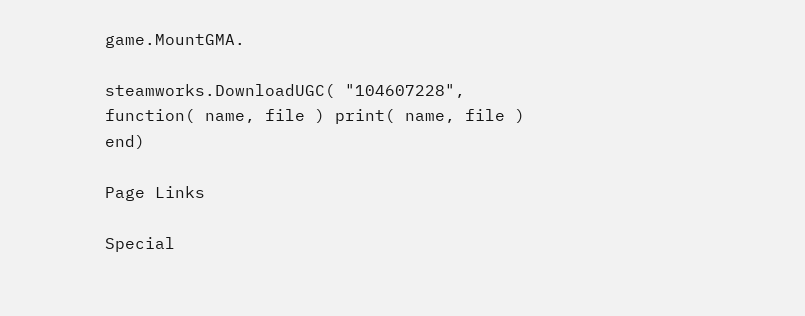game.MountGMA.

steamworks.DownloadUGC( "104607228", function( name, file ) print( name, file ) end)

Page Links

Special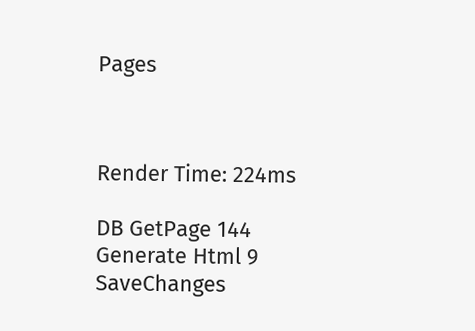Pages



Render Time: 224ms

DB GetPage 144
Generate Html 9
SaveChanges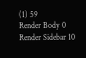(1) 59
Render Body 0
Render Sidebar 10